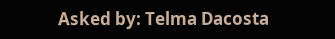Asked by: Telma Dacosta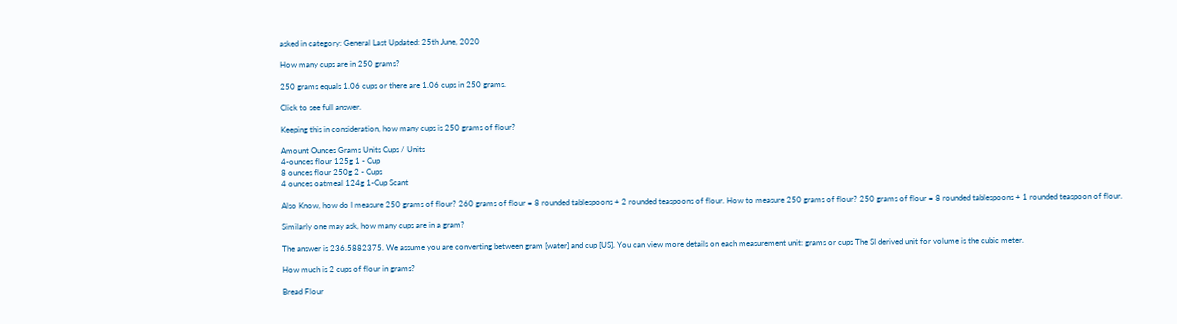asked in category: General Last Updated: 25th June, 2020

How many cups are in 250 grams?

250 grams equals 1.06 cups or there are 1.06 cups in 250 grams.

Click to see full answer.

Keeping this in consideration, how many cups is 250 grams of flour?

Amount Ounces Grams Units Cups / Units
4-ounces flour 125g 1 - Cup
8 ounces flour 250g 2 - Cups
4 ounces oatmeal 124g 1-Cup Scant

Also Know, how do I measure 250 grams of flour? 260 grams of flour = 8 rounded tablespoons + 2 rounded teaspoons of flour. How to measure 250 grams of flour? 250 grams of flour = 8 rounded tablespoons + 1 rounded teaspoon of flour.

Similarly one may ask, how many cups are in a gram?

The answer is 236.5882375. We assume you are converting between gram [water] and cup [US]. You can view more details on each measurement unit: grams or cups The SI derived unit for volume is the cubic meter.

How much is 2 cups of flour in grams?

Bread Flour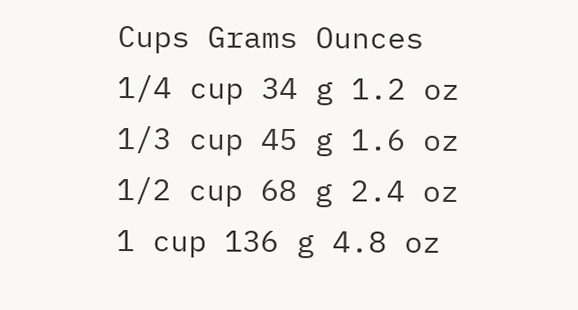Cups Grams Ounces
1/4 cup 34 g 1.2 oz
1/3 cup 45 g 1.6 oz
1/2 cup 68 g 2.4 oz
1 cup 136 g 4.8 oz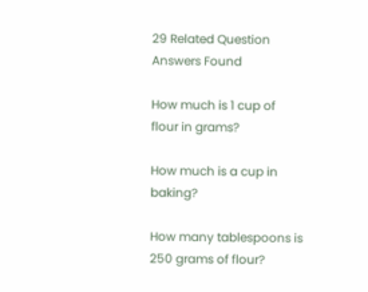29 Related Question Answers Found

How much is 1 cup of flour in grams?

How much is a cup in baking?

How many tablespoons is 250 grams of flour?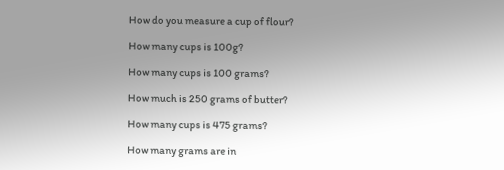How do you measure a cup of flour?

How many cups is 100g?

How many cups is 100 grams?

How much is 250 grams of butter?

How many cups is 475 grams?

How many grams are in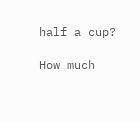half a cup?

How much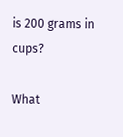is 200 grams in cups?

What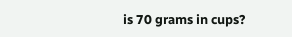is 70 grams in cups?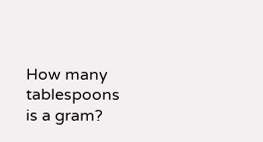How many tablespoons is a gram?